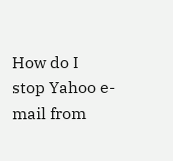How do I stop Yahoo e-mail from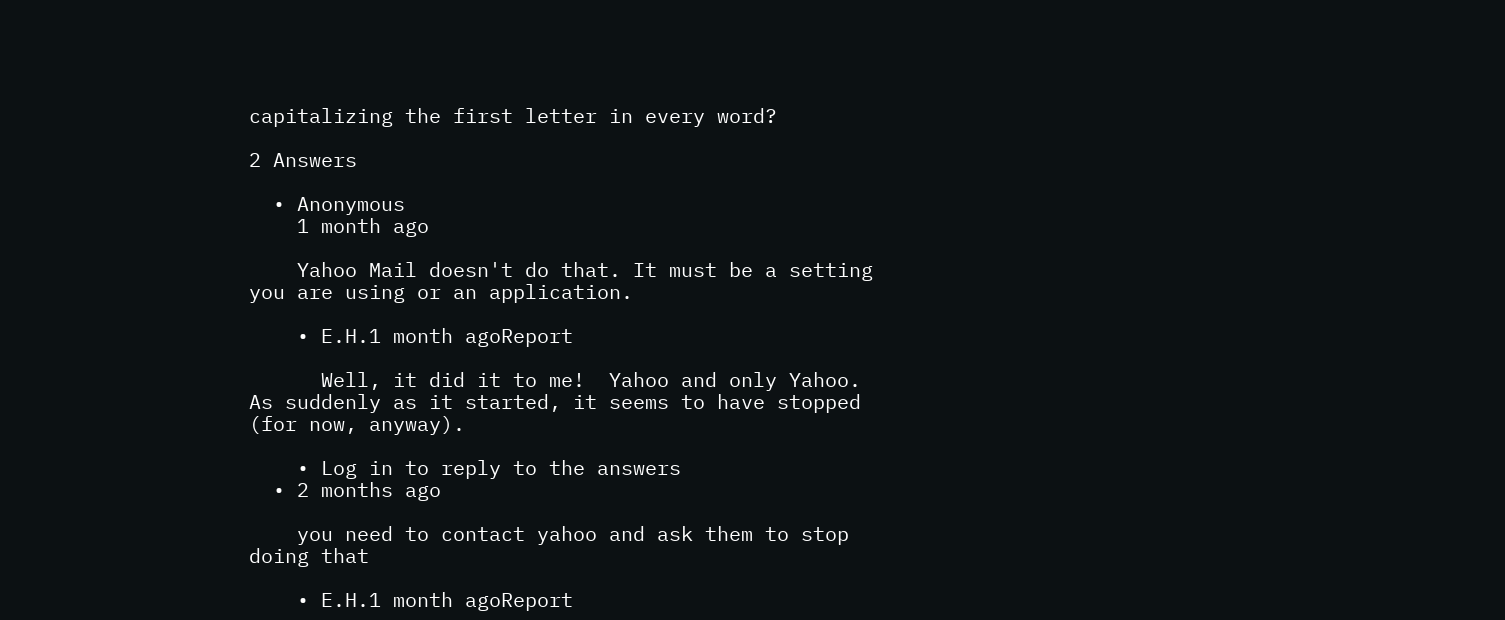capitalizing the first letter in every word?

2 Answers

  • Anonymous
    1 month ago

    Yahoo Mail doesn't do that. It must be a setting you are using or an application.

    • E.H.1 month agoReport

      Well, it did it to me!  Yahoo and only Yahoo.  As suddenly as it started, it seems to have stopped (for now, anyway).

    • Log in to reply to the answers
  • 2 months ago

    you need to contact yahoo and ask them to stop doing that

    • E.H.1 month agoReport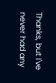Thanks, but I've never had any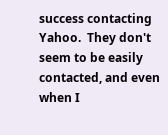success contacting Yahoo.  They don't seem to be easily contacted, and even when I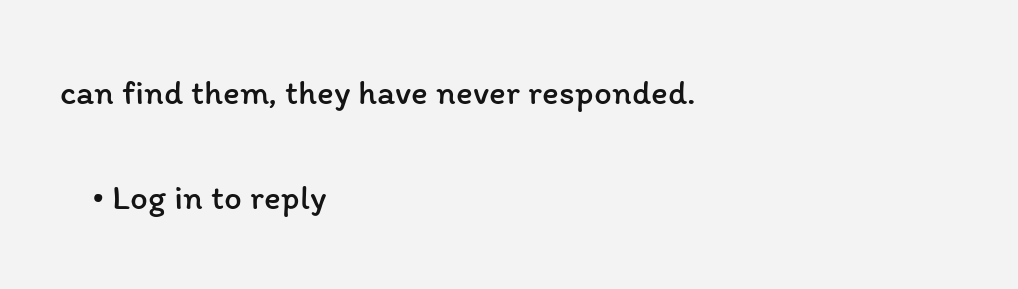can find them, they have never responded.

    • Log in to reply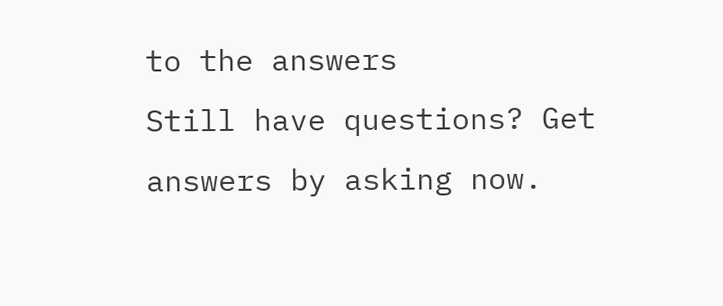to the answers
Still have questions? Get answers by asking now.